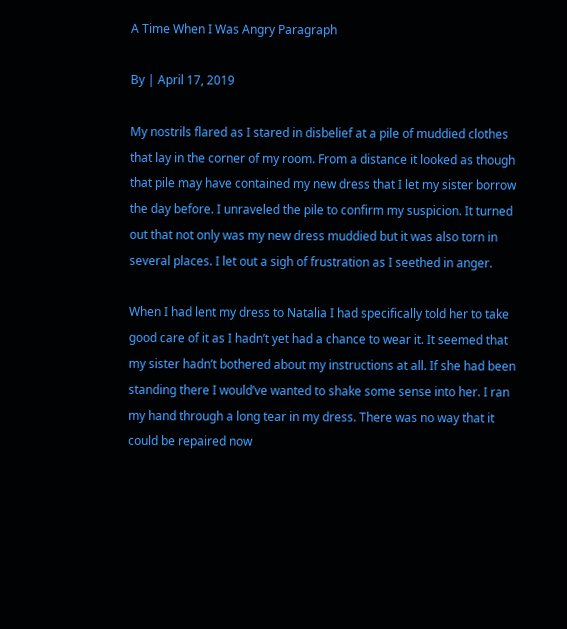A Time When I Was Angry Paragraph

By | April 17, 2019

My nostrils flared as I stared in disbelief at a pile of muddied clothes that lay in the corner of my room. From a distance it looked as though that pile may have contained my new dress that I let my sister borrow the day before. I unraveled the pile to confirm my suspicion. It turned out that not only was my new dress muddied but it was also torn in several places. I let out a sigh of frustration as I seethed in anger.

When I had lent my dress to Natalia I had specifically told her to take good care of it as I hadn’t yet had a chance to wear it. It seemed that my sister hadn’t bothered about my instructions at all. If she had been standing there I would’ve wanted to shake some sense into her. I ran my hand through a long tear in my dress. There was no way that it could be repaired now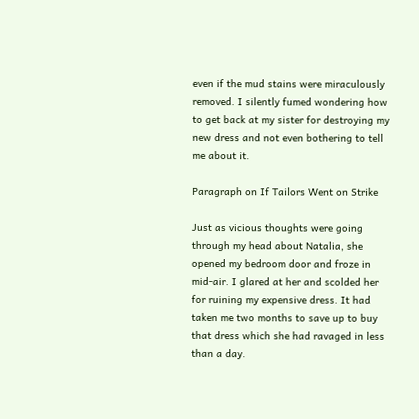even if the mud stains were miraculously removed. I silently fumed wondering how to get back at my sister for destroying my new dress and not even bothering to tell me about it.

Paragraph on If Tailors Went on Strike

Just as vicious thoughts were going through my head about Natalia, she opened my bedroom door and froze in mid-air. I glared at her and scolded her for ruining my expensive dress. It had taken me two months to save up to buy that dress which she had ravaged in less than a day.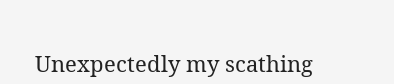Unexpectedly my scathing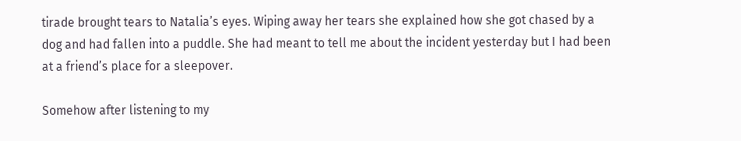tirade brought tears to Natalia’s eyes. Wiping away her tears she explained how she got chased by a dog and had fallen into a puddle. She had meant to tell me about the incident yesterday but I had been at a friend’s place for a sleepover.

Somehow after listening to my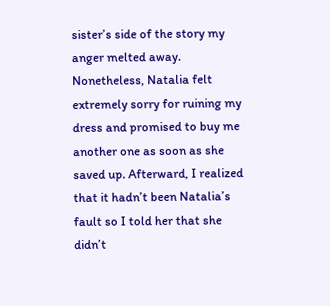sister’s side of the story my anger melted away. Nonetheless, Natalia felt extremely sorry for ruining my dress and promised to buy me another one as soon as she saved up. Afterward, I realized that it hadn’t been Natalia’s fault so I told her that she didn’t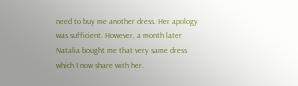need to buy me another dress. Her apology was sufficient. However, a month later Natalia bought me that very same dress which I now share with her.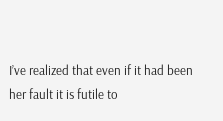I’ve realized that even if it had been her fault it is futile to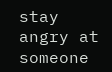stay angry at someone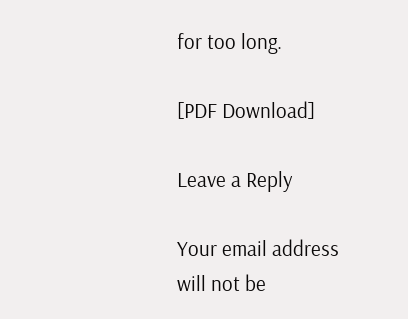for too long.

[PDF Download]

Leave a Reply

Your email address will not be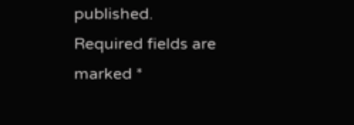published. Required fields are marked *